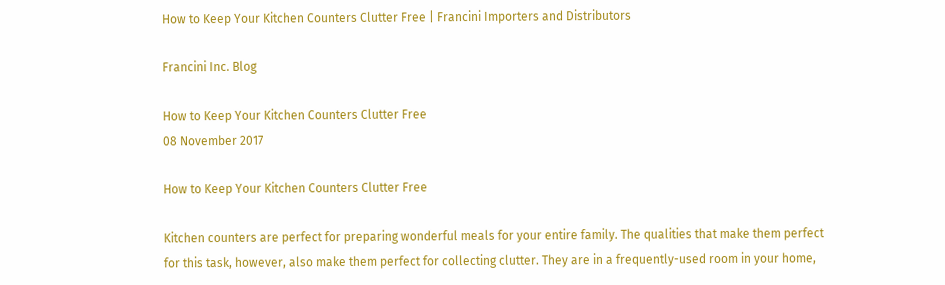How to Keep Your Kitchen Counters Clutter Free | Francini Importers and Distributors

Francini Inc. Blog

How to Keep Your Kitchen Counters Clutter Free
08 November 2017

How to Keep Your Kitchen Counters Clutter Free

Kitchen counters are perfect for preparing wonderful meals for your entire family. The qualities that make them perfect for this task, however, also make them perfect for collecting clutter. They are in a frequently-used room in your home,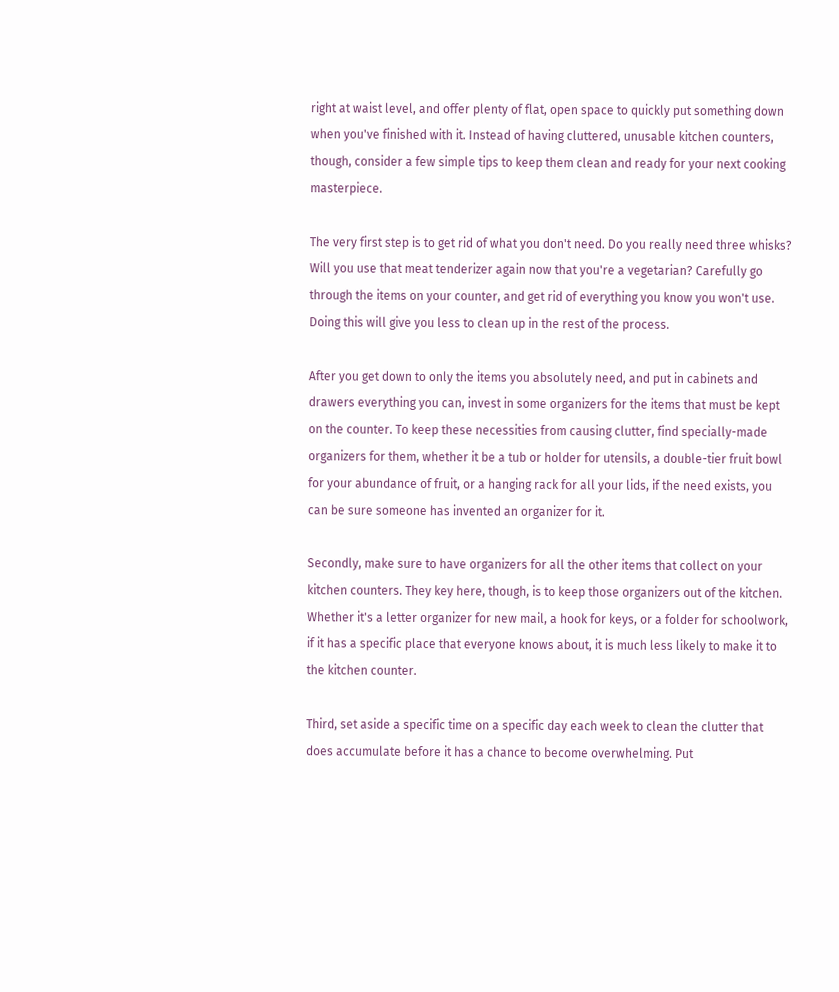right at waist level, and offer plenty of flat, open space to quickly put something down when you've finished with it. Instead of having cluttered, unusable kitchen counters, though, consider a few simple tips to keep them clean and ready for your next cooking masterpiece.

The very first step is to get rid of what you don't need. Do you really need three whisks? Will you use that meat tenderizer again now that you're a vegetarian? Carefully go through the items on your counter, and get rid of everything you know you won't use. Doing this will give you less to clean up in the rest of the process.

After you get down to only the items you absolutely need, and put in cabinets and drawers everything you can, invest in some organizers for the items that must be kept on the counter. To keep these necessities from causing clutter, find specially-made organizers for them, whether it be a tub or holder for utensils, a double-tier fruit bowl for your abundance of fruit, or a hanging rack for all your lids, if the need exists, you can be sure someone has invented an organizer for it.

Secondly, make sure to have organizers for all the other items that collect on your kitchen counters. They key here, though, is to keep those organizers out of the kitchen. Whether it's a letter organizer for new mail, a hook for keys, or a folder for schoolwork, if it has a specific place that everyone knows about, it is much less likely to make it to the kitchen counter.

Third, set aside a specific time on a specific day each week to clean the clutter that does accumulate before it has a chance to become overwhelming. Put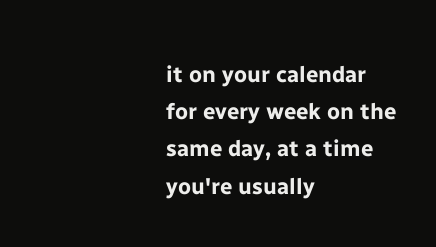it on your calendar for every week on the same day, at a time you're usually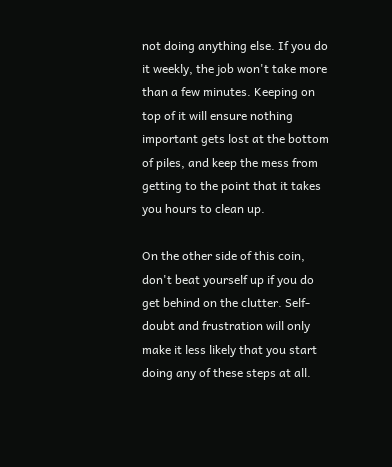not doing anything else. If you do it weekly, the job won't take more than a few minutes. Keeping on top of it will ensure nothing important gets lost at the bottom of piles, and keep the mess from getting to the point that it takes you hours to clean up.

On the other side of this coin, don't beat yourself up if you do get behind on the clutter. Self-doubt and frustration will only make it less likely that you start doing any of these steps at all.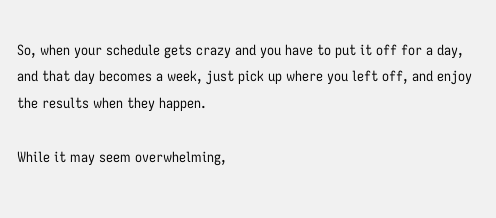So, when your schedule gets crazy and you have to put it off for a day, and that day becomes a week, just pick up where you left off, and enjoy the results when they happen.

While it may seem overwhelming,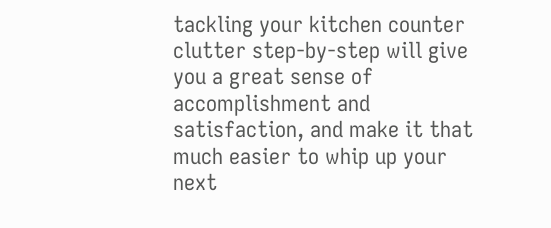tackling your kitchen counter clutter step-by-step will give you a great sense of accomplishment and satisfaction, and make it that much easier to whip up your next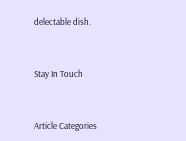delectable dish.


Stay In Touch


Article Categories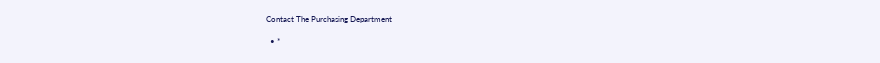Contact The Purchasing Department

  • *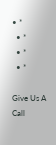• *
  • *
  • *
  • *

Give Us A Call